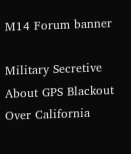M14 Forum banner

Military Secretive About GPS Blackout Over California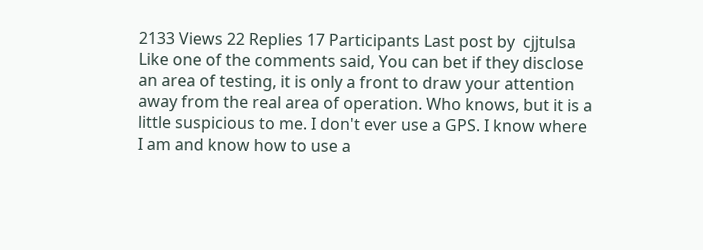2133 Views 22 Replies 17 Participants Last post by  cjjtulsa
Like one of the comments said, You can bet if they disclose an area of testing, it is only a front to draw your attention away from the real area of operation. Who knows, but it is a little suspicious to me. I don't ever use a GPS. I know where I am and know how to use a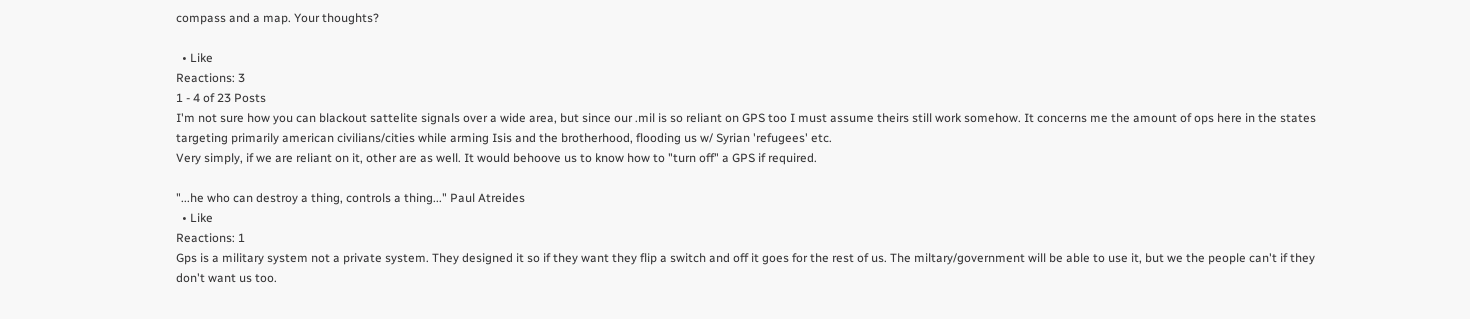compass and a map. Your thoughts?

  • Like
Reactions: 3
1 - 4 of 23 Posts
I'm not sure how you can blackout sattelite signals over a wide area, but since our .mil is so reliant on GPS too I must assume theirs still work somehow. It concerns me the amount of ops here in the states targeting primarily american civilians/cities while arming Isis and the brotherhood, flooding us w/ Syrian 'refugees' etc.
Very simply, if we are reliant on it, other are as well. It would behoove us to know how to "turn off" a GPS if required.

"...he who can destroy a thing, controls a thing..." Paul Atreides
  • Like
Reactions: 1
Gps is a military system not a private system. They designed it so if they want they flip a switch and off it goes for the rest of us. The miltary/government will be able to use it, but we the people can't if they don't want us too.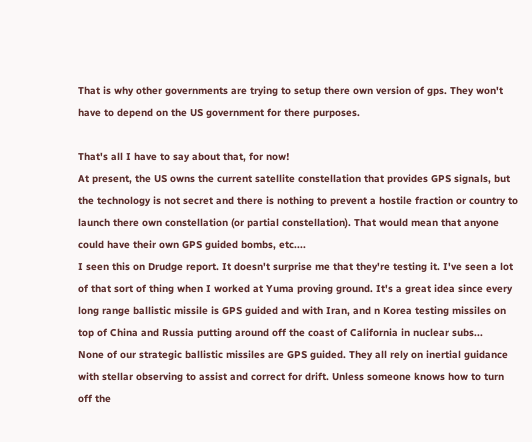That is why other governments are trying to setup there own version of gps. They won't have to depend on the US government for there purposes.

That's all I have to say about that, for now!
At present, the US owns the current satellite constellation that provides GPS signals, but the technology is not secret and there is nothing to prevent a hostile fraction or country to launch there own constellation (or partial constellation). That would mean that anyone could have their own GPS guided bombs, etc....
I seen this on Drudge report. It doesn't surprise me that they're testing it. I've seen a lot of that sort of thing when I worked at Yuma proving ground. It's a great idea since every long range ballistic missile is GPS guided and with Iran, and n Korea testing missiles on top of China and Russia putting around off the coast of California in nuclear subs...
None of our strategic ballistic missiles are GPS guided. They all rely on inertial guidance with stellar observing to assist and correct for drift. Unless someone knows how to turn off the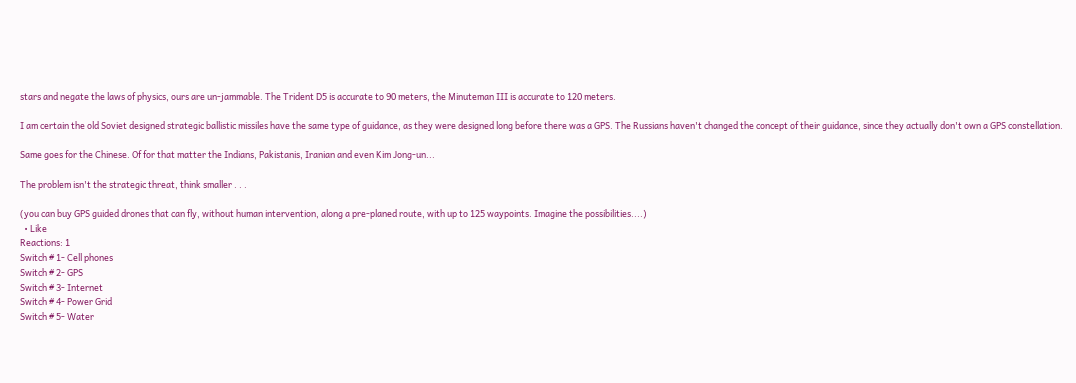stars and negate the laws of physics, ours are un-jammable. The Trident D5 is accurate to 90 meters, the Minuteman III is accurate to 120 meters.

I am certain the old Soviet designed strategic ballistic missiles have the same type of guidance, as they were designed long before there was a GPS. The Russians haven't changed the concept of their guidance, since they actually don't own a GPS constellation.

Same goes for the Chinese. Of for that matter the Indians, Pakistanis, Iranian and even Kim Jong-un...

The problem isn't the strategic threat, think smaller . . .

(you can buy GPS guided drones that can fly, without human intervention, along a pre-planed route, with up to 125 waypoints. Imagine the possibilities....)
  • Like
Reactions: 1
Switch # 1- Cell phones
Switch # 2- GPS
Switch # 3- Internet
Switch # 4- Power Grid
Switch # 5- Water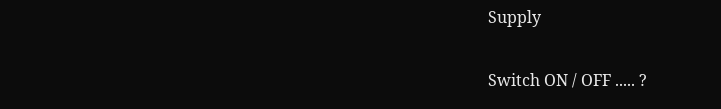Supply

Switch ON / OFF ..... ?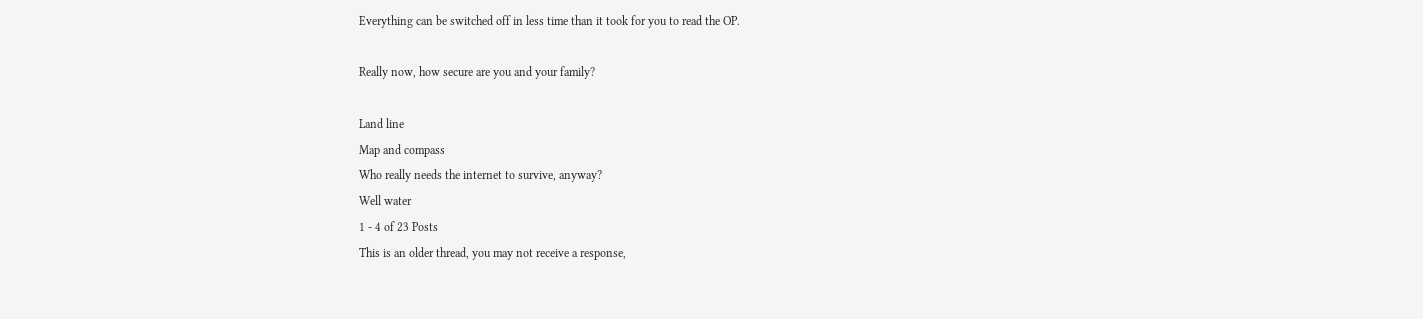Everything can be switched off in less time than it took for you to read the OP.

Really now, how secure are you and your family?

Land line
Map and compass
Who really needs the internet to survive, anyway?
Well water
1 - 4 of 23 Posts
This is an older thread, you may not receive a response,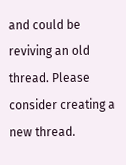and could be reviving an old thread. Please consider creating a new thread.